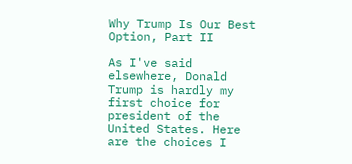Why Trump Is Our Best Option, Part II

As I've said elsewhere, Donald Trump is hardly my first choice for president of the United States. Here are the choices I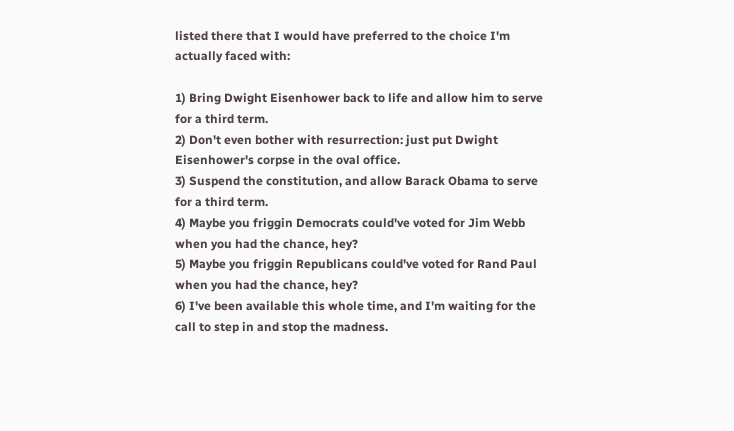listed there that I would have preferred to the choice I'm actually faced with:

1) Bring Dwight Eisenhower back to life and allow him to serve for a third term.
2) Don't even bother with resurrection: just put Dwight Eisenhower's corpse in the oval office.
3) Suspend the constitution, and allow Barack Obama to serve for a third term.
4) Maybe you friggin Democrats could've voted for Jim Webb when you had the chance, hey?
5) Maybe you friggin Republicans could've voted for Rand Paul when you had the chance, hey?
6) I've been available this whole time, and I'm waiting for the call to step in and stop the madness.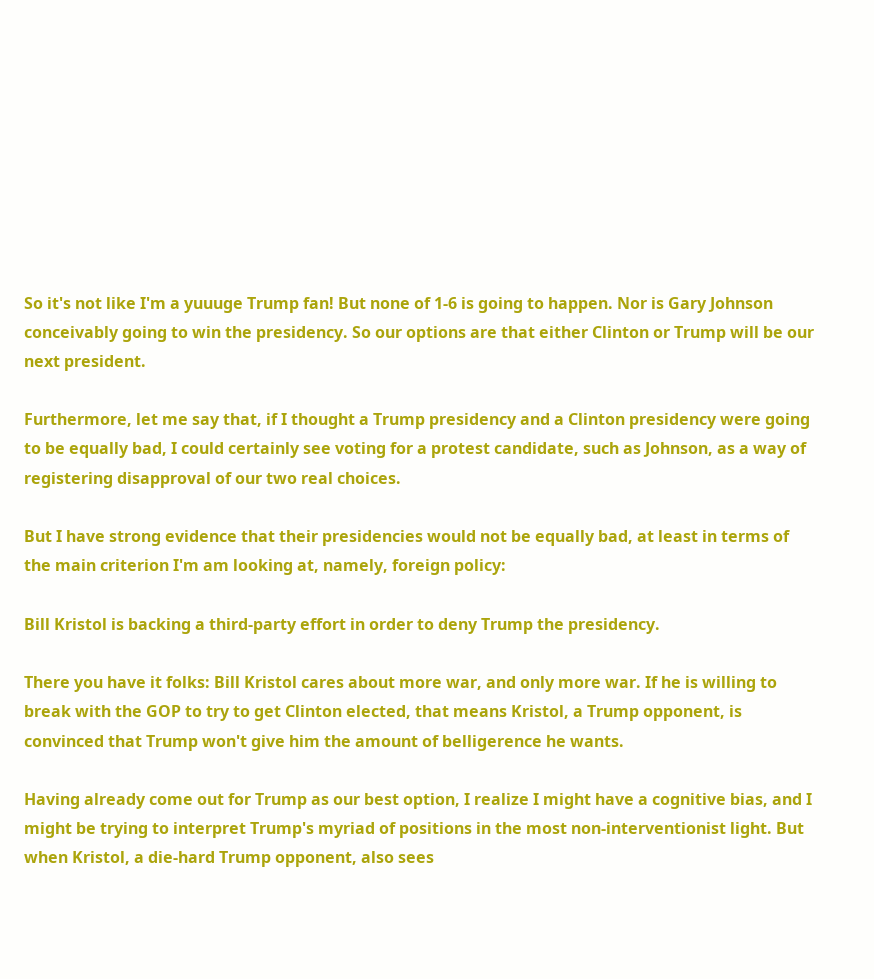So it's not like I'm a yuuuge Trump fan! But none of 1-6 is going to happen. Nor is Gary Johnson conceivably going to win the presidency. So our options are that either Clinton or Trump will be our next president.

Furthermore, let me say that, if I thought a Trump presidency and a Clinton presidency were going to be equally bad, I could certainly see voting for a protest candidate, such as Johnson, as a way of registering disapproval of our two real choices.

But I have strong evidence that their presidencies would not be equally bad, at least in terms of the main criterion I'm am looking at, namely, foreign policy:

Bill Kristol is backing a third-party effort in order to deny Trump the presidency.

There you have it folks: Bill Kristol cares about more war, and only more war. If he is willing to break with the GOP to try to get Clinton elected, that means Kristol, a Trump opponent, is convinced that Trump won't give him the amount of belligerence he wants.

Having already come out for Trump as our best option, I realize I might have a cognitive bias, and I might be trying to interpret Trump's myriad of positions in the most non-interventionist light. But when Kristol, a die-hard Trump opponent, also sees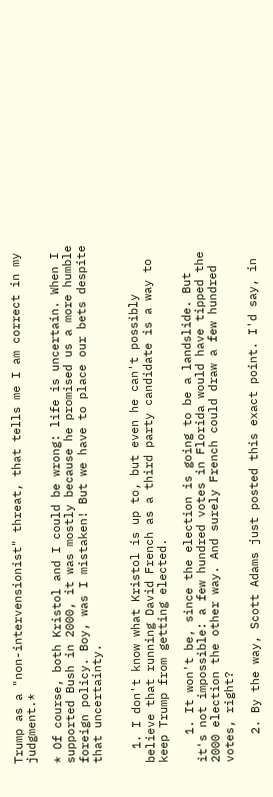Trump as a "non-intervensionist" threat, that tells me I am correct in my judgment.*

* Of course, both Kristol and I could be wrong: life is uncertain. When I supported Bush in 2000, it was mostly because he promised us a more humble foreign policy. Boy, was I mistaken! But we have to place our bets despite that uncertainty.


  1. I don't know what Kristol is up to, but even he can't possibly believe that running David French as a third party candidate is a way to keep Trump from getting elected.

    1. It won't be, since the election is going to be a landslide. But it's not impossible: a few hundred votes in Florida would have tipped the 2000 election the other way. And surely French could draw a few hundred votes, right?

    2. By the way, Scott Adams just posted this exact point. I'd say, in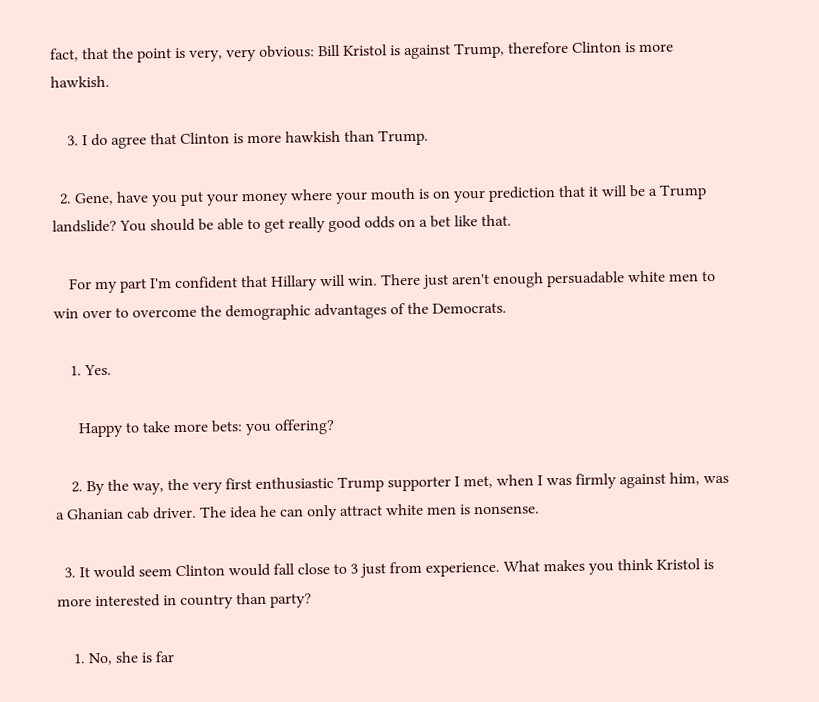fact, that the point is very, very obvious: Bill Kristol is against Trump, therefore Clinton is more hawkish.

    3. I do agree that Clinton is more hawkish than Trump.

  2. Gene, have you put your money where your mouth is on your prediction that it will be a Trump landslide? You should be able to get really good odds on a bet like that.

    For my part I'm confident that Hillary will win. There just aren't enough persuadable white men to win over to overcome the demographic advantages of the Democrats.

    1. Yes.

      Happy to take more bets: you offering?

    2. By the way, the very first enthusiastic Trump supporter I met, when I was firmly against him, was a Ghanian cab driver. The idea he can only attract white men is nonsense.

  3. It would seem Clinton would fall close to 3 just from experience. What makes you think Kristol is more interested in country than party?

    1. No, she is far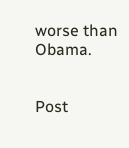worse than Obama.


Post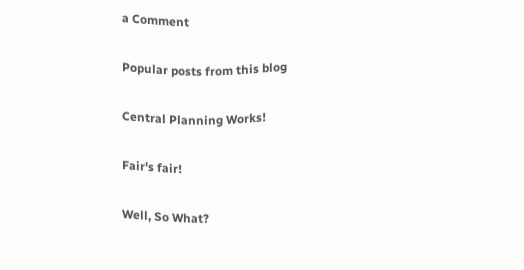a Comment

Popular posts from this blog

Central Planning Works!

Fair's fair!

Well, So What?